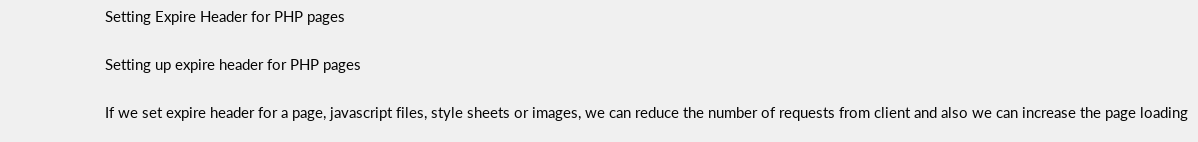Setting Expire Header for PHP pages

Setting up expire header for PHP pages

If we set expire header for a page, javascript files, style sheets or images, we can reduce the number of requests from client and also we can increase the page loading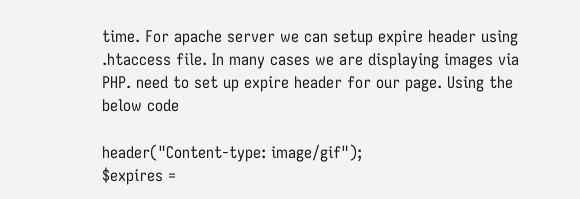time. For apache server we can setup expire header using .htaccess file. In many cases we are displaying images via PHP. need to set up expire header for our page. Using the below code

header("Content-type: image/gif");
$expires =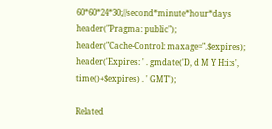60*60*24*30;//second*minute*hour*days
header("Pragma: public");
header("Cache-Control: maxage=".$expires);
header('Expires: ' . gmdate('D, d M Y H:i:s', time()+$expires) . ' GMT');

Related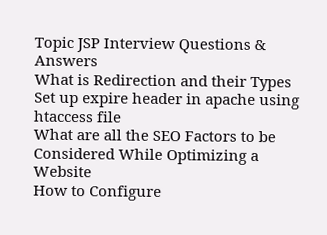Topic JSP Interview Questions & Answers
What is Redirection and their Types
Set up expire header in apache using htaccess file
What are all the SEO Factors to be Considered While Optimizing a Website
How to Configure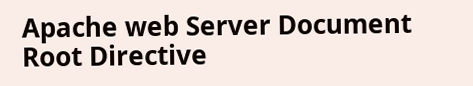Apache web Server Document Root Directive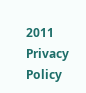2011   Privacy Policy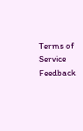Terms of Service  Feedback